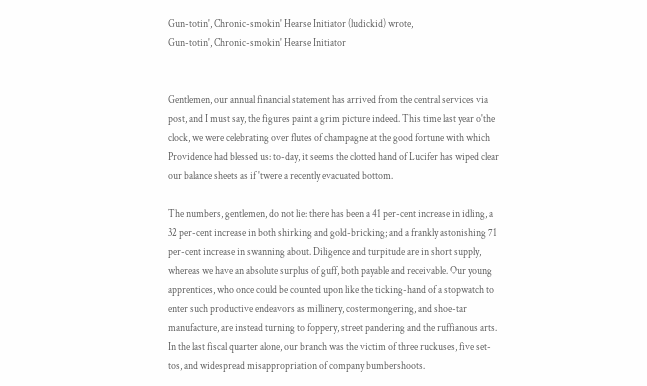Gun-totin', Chronic-smokin' Hearse Initiator (ludickid) wrote,
Gun-totin', Chronic-smokin' Hearse Initiator


Gentlemen, our annual financial statement has arrived from the central services via post, and I must say, the figures paint a grim picture indeed. This time last year o'the clock, we were celebrating over flutes of champagne at the good fortune with which Providence had blessed us: to-day, it seems the clotted hand of Lucifer has wiped clear our balance sheets as if 'twere a recently evacuated bottom.

The numbers, gentlemen, do not lie: there has been a 41 per-cent increase in idling, a 32 per-cent increase in both shirking and gold-bricking; and a frankly astonishing 71 per-cent increase in swanning about. Diligence and turpitude are in short supply, whereas we have an absolute surplus of guff, both payable and receivable. Our young apprentices, who once could be counted upon like the ticking-hand of a stopwatch to enter such productive endeavors as millinery, costermongering, and shoe-tar manufacture, are instead turning to foppery, street pandering and the ruffianous arts. In the last fiscal quarter alone, our branch was the victim of three ruckuses, five set-tos, and widespread misappropriation of company bumbershoots.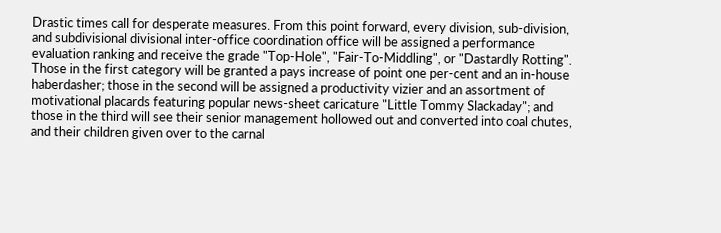Drastic times call for desperate measures. From this point forward, every division, sub-division, and subdivisional divisional inter-office coordination office will be assigned a performance evaluation ranking and receive the grade "Top-Hole", "Fair-To-Middling", or "Dastardly Rotting". Those in the first category will be granted a pays increase of point one per-cent and an in-house haberdasher; those in the second will be assigned a productivity vizier and an assortment of motivational placards featuring popular news-sheet caricature "Little Tommy Slackaday"; and those in the third will see their senior management hollowed out and converted into coal chutes, and their children given over to the carnal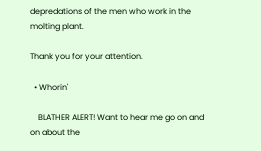depredations of the men who work in the molting plant.

Thank you for your attention.

  • Whorin'

    BLATHER ALERT! Want to hear me go on and on about the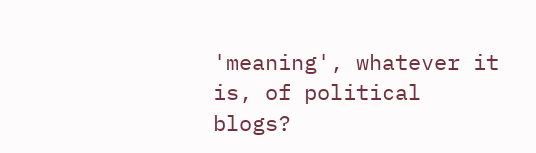'meaning', whatever it is, of political blogs?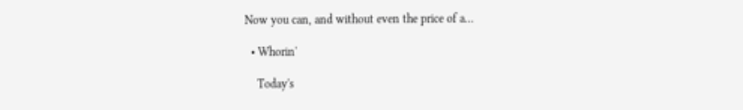Now you can, and without even the price of a…

  • Whorin'

    Today's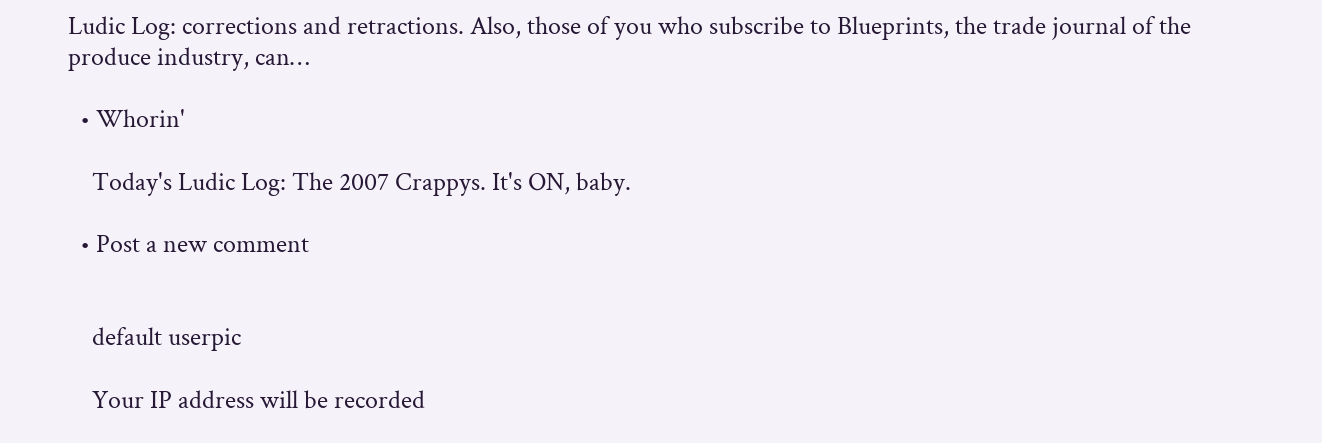Ludic Log: corrections and retractions. Also, those of you who subscribe to Blueprints, the trade journal of the produce industry, can…

  • Whorin'

    Today's Ludic Log: The 2007 Crappys. It's ON, baby.

  • Post a new comment


    default userpic

    Your IP address will be recorded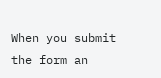When you submit the form an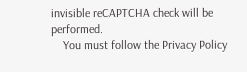invisible reCAPTCHA check will be performed.
    You must follow the Privacy Policy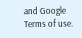and Google Terms of use.